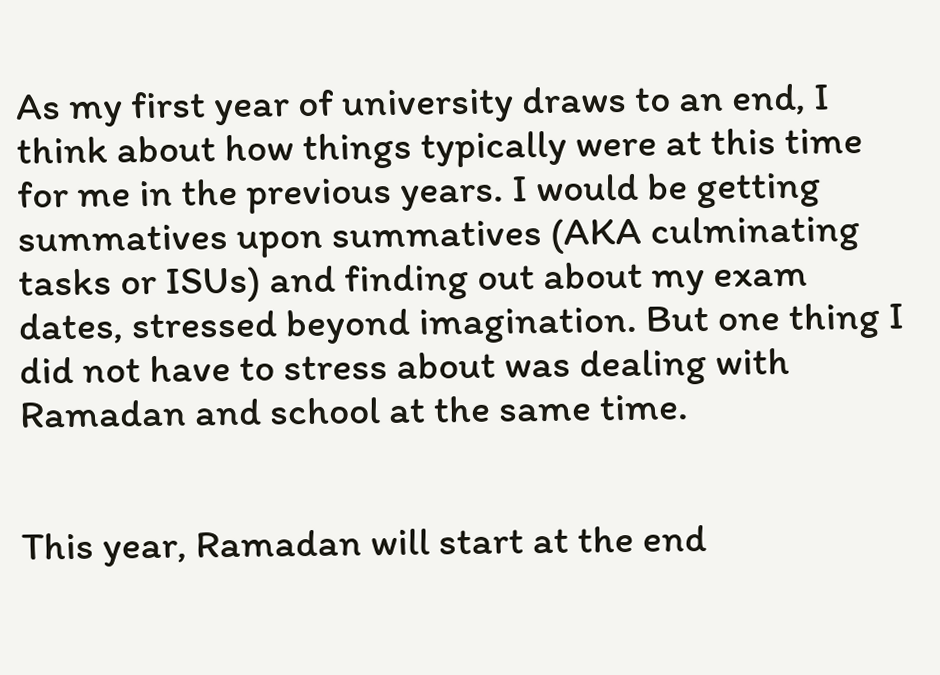As my first year of university draws to an end, I think about how things typically were at this time for me in the previous years. I would be getting summatives upon summatives (AKA culminating tasks or ISUs) and finding out about my exam dates, stressed beyond imagination. But one thing I did not have to stress about was dealing with Ramadan and school at the same time.


This year, Ramadan will start at the end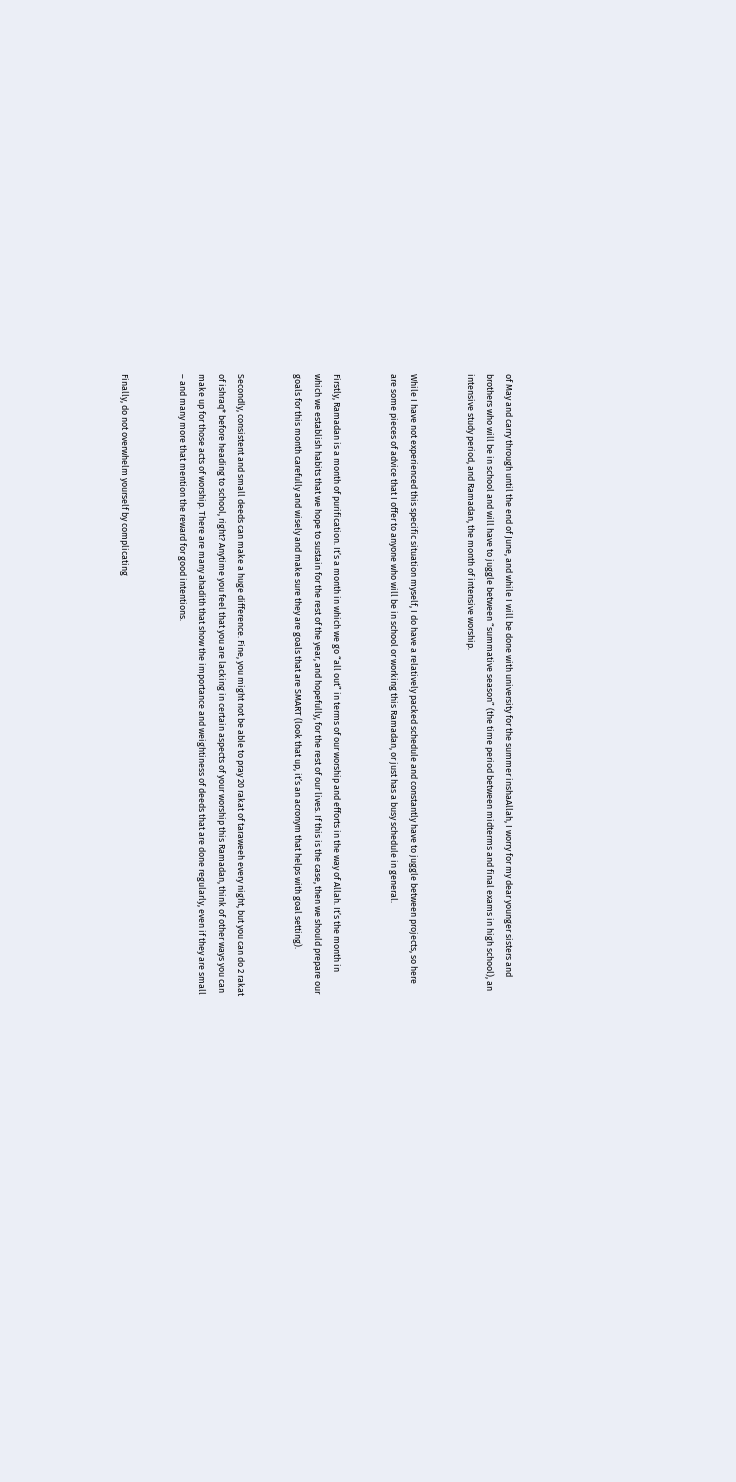of May and carry through until the end of June, and while I will be done with university for the summer inshaAllah, I worry for my dear younger sisters and brothers who will be in school and will have to juggle between “summative season” (the time period between midterms and final exams in high school), an intensive study period, and Ramadan, the month of intensive worship.


While I have not experienced this specific situation myself, I do have a relatively packed schedule and constantly have to juggle between projects, so here are some pieces of advice that I offer to anyone who will be in school or working this Ramadan, or just has a busy schedule in general.


Firstly, Ramadan is a month of purification. It’s a month in which we go “all out” in terms of our worship and efforts in the way of Allah. It’s the month in which we establish habits that we hope to sustain for the rest of the year, and hopefully, for the rest of our lives. If this is the case, then we should prepare our goals for this month carefully and wisely and make sure they are goals that are SMART (look that up, it’s an acronym that helps with goal setting).


Secondly, consistent and small deeds can make a huge difference. Fine, you might not be able to pray 20 rakat of taraweeh every night, but you can do 2 rakat of ishraq* before heading to school, right? Anytime you feel that you are lacking in certain aspects of your worship this Ramadan, think of other ways you can make up for those acts of worship. There are many ahadith that show the importance and weightiness of deeds that are done regularly, even if they are small – and many more that mention the reward for good intentions.


Finally, do not overwhelm yourself by complicating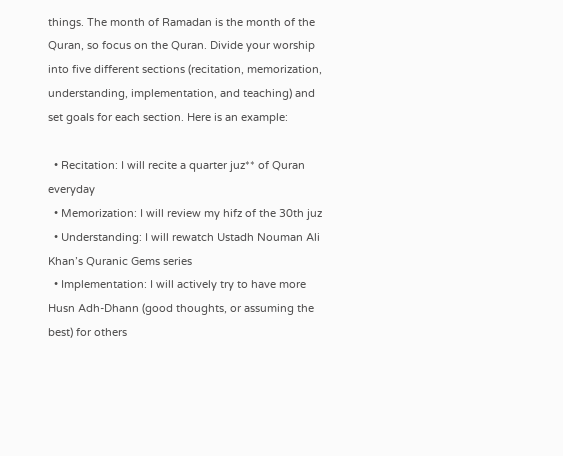things. The month of Ramadan is the month of the Quran, so focus on the Quran. Divide your worship into five different sections (recitation, memorization, understanding, implementation, and teaching) and set goals for each section. Here is an example:

  • Recitation: I will recite a quarter juz** of Quran everyday
  • Memorization: I will review my hifz of the 30th juz
  • Understanding: I will rewatch Ustadh Nouman Ali Khan’s Quranic Gems series
  • Implementation: I will actively try to have more Husn Adh-Dhann (good thoughts, or assuming the best) for others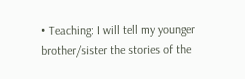• Teaching: I will tell my younger brother/sister the stories of the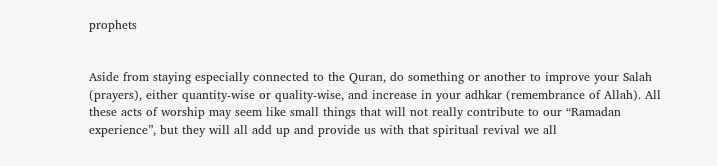prophets


Aside from staying especially connected to the Quran, do something or another to improve your Salah (prayers), either quantity-wise or quality-wise, and increase in your adhkar (remembrance of Allah). All these acts of worship may seem like small things that will not really contribute to our “Ramadan experience”, but they will all add up and provide us with that spiritual revival we all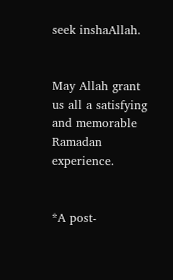seek inshaAllah.


May Allah grant us all a satisfying and memorable Ramadan experience.


*A post-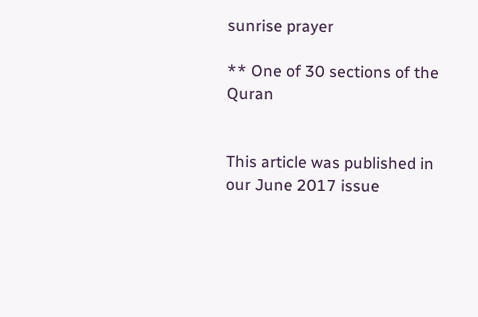sunrise prayer

** One of 30 sections of the Quran


This article was published in our June 2017 issue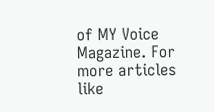of MY Voice Magazine. For more articles like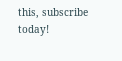this, subscribe today!